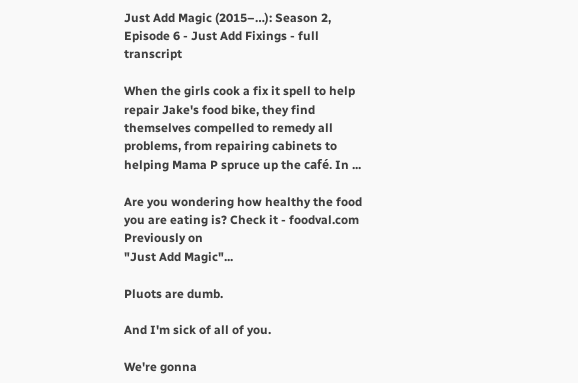Just Add Magic (2015–…): Season 2, Episode 6 - Just Add Fixings - full transcript

When the girls cook a fix it spell to help repair Jake's food bike, they find themselves compelled to remedy all problems, from repairing cabinets to helping Mama P spruce up the café. In ...

Are you wondering how healthy the food you are eating is? Check it - foodval.com
Previously on
"Just Add Magic"...

Pluots are dumb.

And I'm sick of all of you.

We're gonna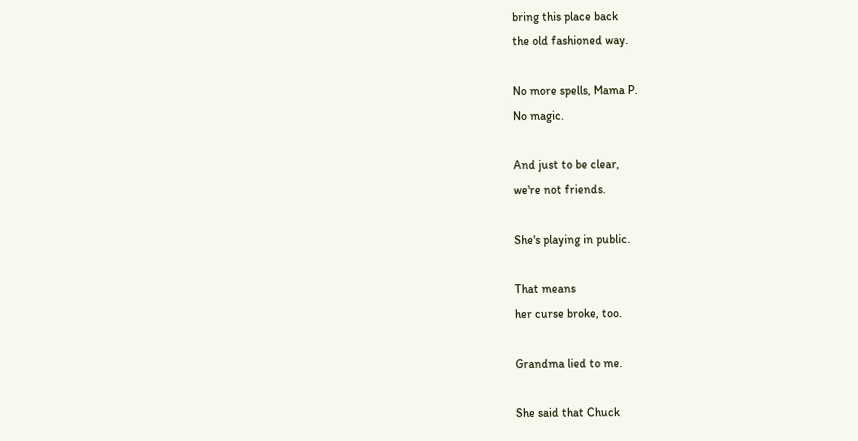bring this place back
the old fashioned way.

No more spells, Mama P.
No magic.

And just to be clear,
we're not friends.

She's playing in public.

That means
her curse broke, too.

Grandma lied to me.

She said that Chuck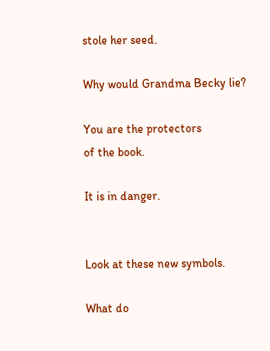stole her seed.

Why would Grandma Becky lie?

You are the protectors
of the book.

It is in danger.


Look at these new symbols.

What do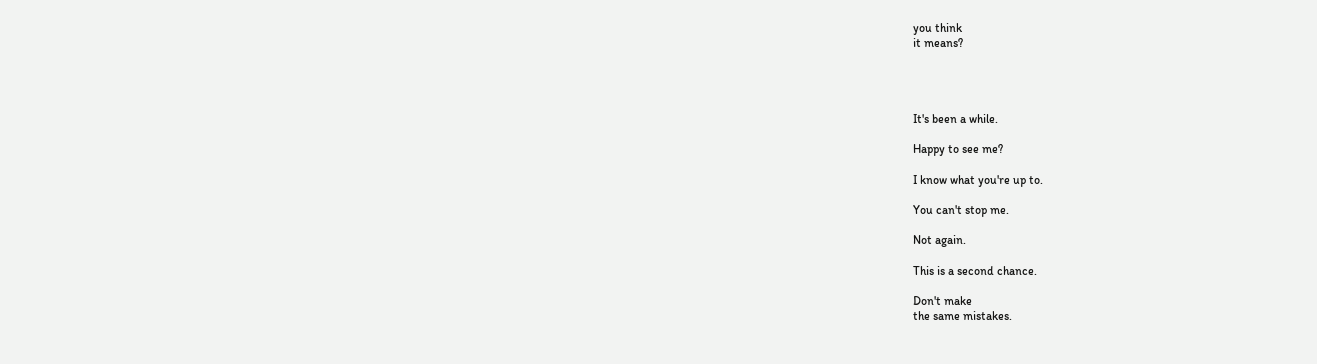you think
it means?




It's been a while.

Happy to see me?

I know what you're up to.

You can't stop me.

Not again.

This is a second chance.

Don't make
the same mistakes.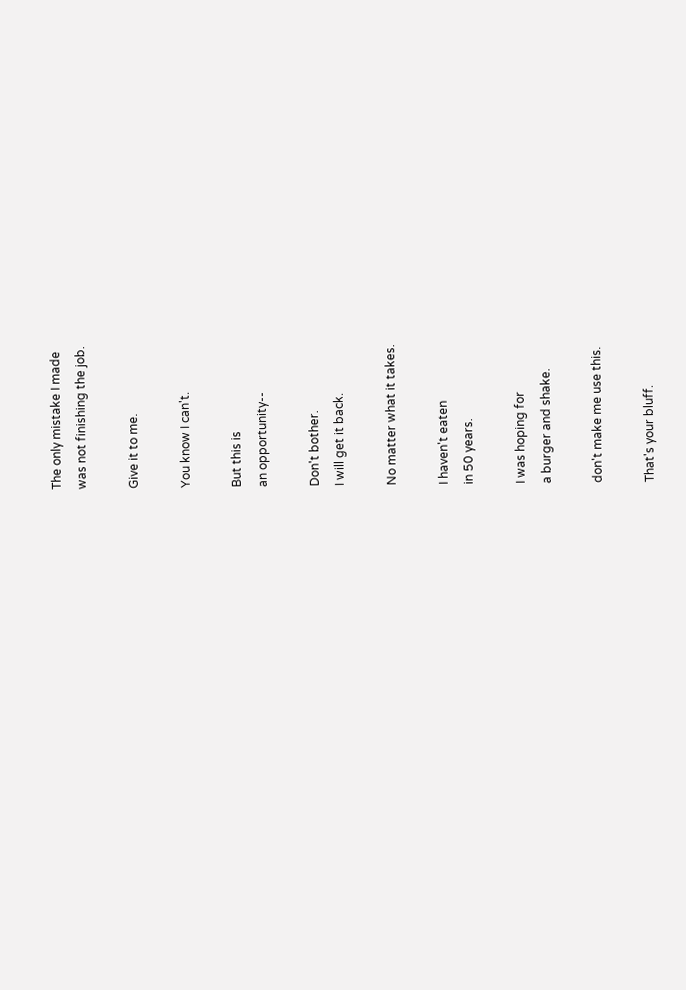The only mistake I made
was not finishing the job.

Give it to me.

You know I can't.

But this is
an opportunity--

Don't bother.
I will get it back.

No matter what it takes.

I haven't eaten
in 50 years.

I was hoping for
a burger and shake.

don't make me use this.

That's your bluff.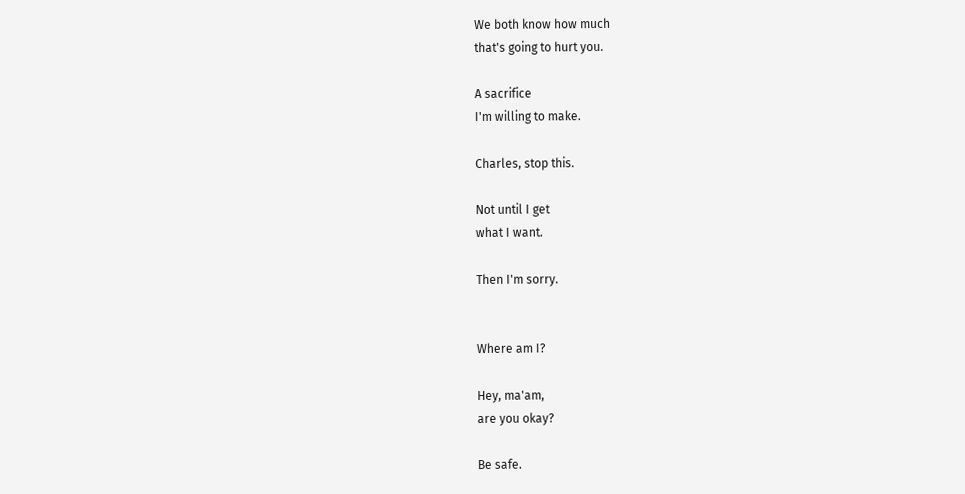We both know how much
that's going to hurt you.

A sacrifice
I'm willing to make.

Charles, stop this.

Not until I get
what I want.

Then I'm sorry.


Where am I?

Hey, ma'am,
are you okay?

Be safe.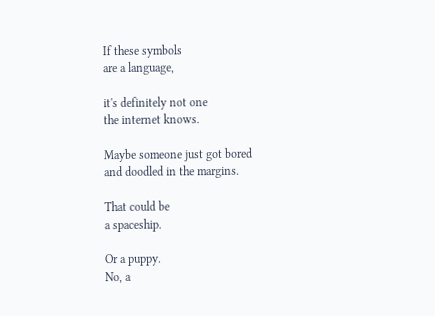If these symbols
are a language,

it's definitely not one
the internet knows.

Maybe someone just got bored
and doodled in the margins.

That could be
a spaceship.

Or a puppy.
No, a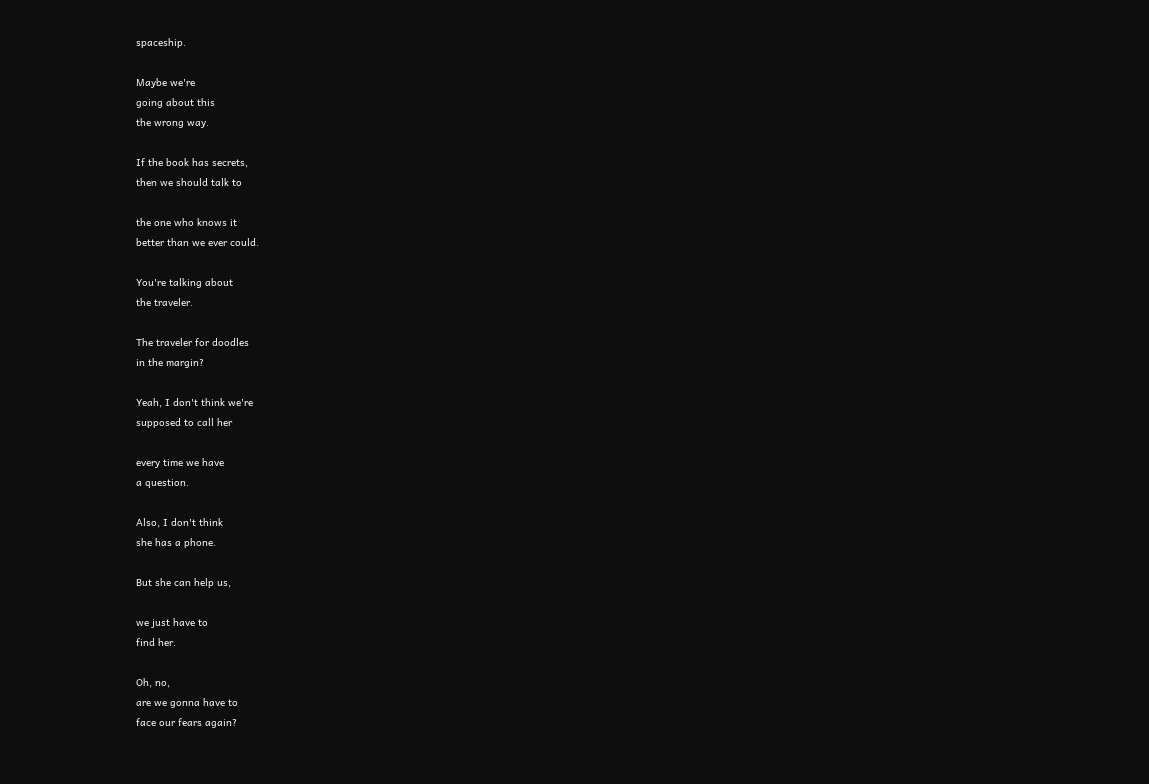spaceship.

Maybe we're
going about this
the wrong way.

If the book has secrets,
then we should talk to

the one who knows it
better than we ever could.

You're talking about
the traveler.

The traveler for doodles
in the margin?

Yeah, I don't think we're
supposed to call her

every time we have
a question.

Also, I don't think
she has a phone.

But she can help us,

we just have to
find her.

Oh, no,
are we gonna have to
face our fears again?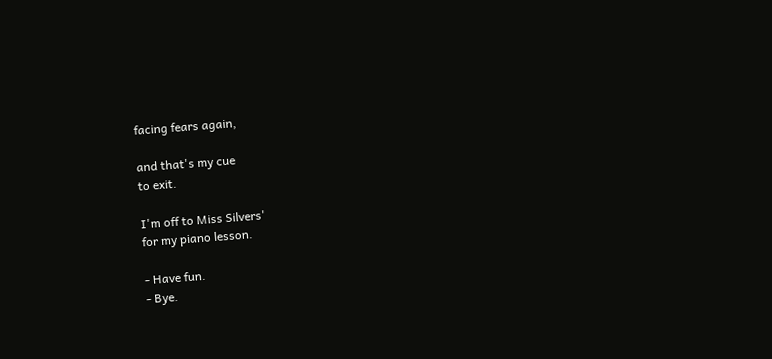facing fears again,

and that's my cue
to exit.

I'm off to Miss Silvers'
for my piano lesson.

- Have fun.
- Bye.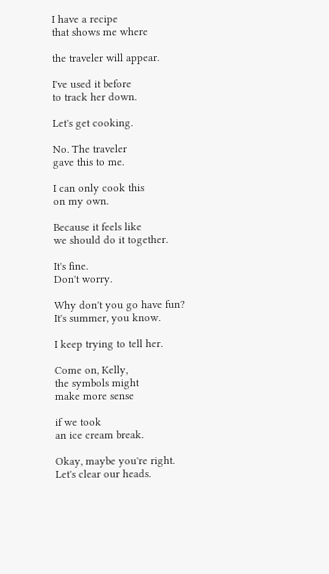I have a recipe
that shows me where

the traveler will appear.

I've used it before
to track her down.

Let's get cooking.

No. The traveler
gave this to me.

I can only cook this
on my own.

Because it feels like
we should do it together.

It's fine.
Don't worry.

Why don't you go have fun?
It's summer, you know.

I keep trying to tell her.

Come on, Kelly,
the symbols might
make more sense

if we took
an ice cream break.

Okay, maybe you're right.
Let's clear our heads.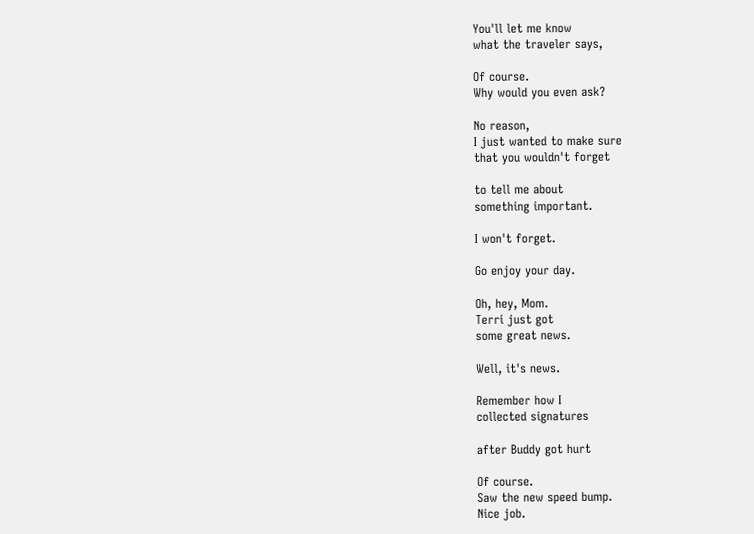You'll let me know
what the traveler says,

Of course.
Why would you even ask?

No reason,
I just wanted to make sure
that you wouldn't forget

to tell me about
something important.

I won't forget.

Go enjoy your day.

Oh, hey, Mom.
Terri just got
some great news.

Well, it's news.

Remember how I
collected signatures

after Buddy got hurt

Of course.
Saw the new speed bump.
Nice job.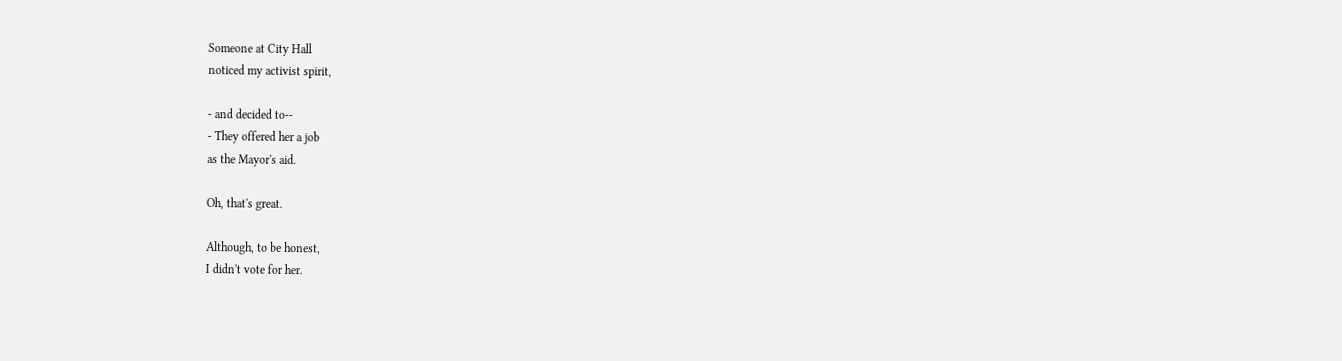Someone at City Hall
noticed my activist spirit,

- and decided to--
- They offered her a job
as the Mayor's aid.

Oh, that's great.

Although, to be honest,
I didn't vote for her.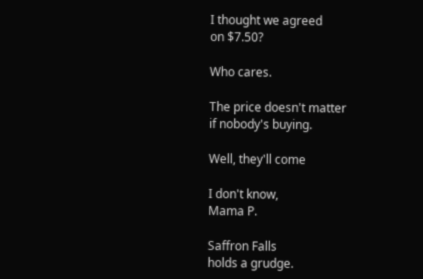I thought we agreed
on $7.50?

Who cares.

The price doesn't matter
if nobody's buying.

Well, they'll come

I don't know,
Mama P.

Saffron Falls
holds a grudge.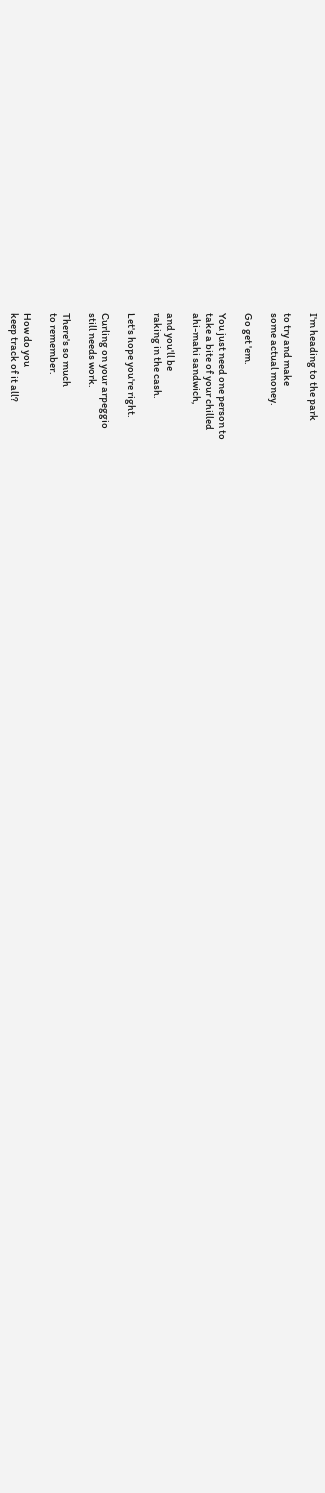I'm heading to the park

to try and make
some actual money.

Go get 'em.

You just need one person to
take a bite of your chilled
ahi-mahi sandwich,

and you'll be
raking in the cash.

Let's hope you're right.

Curling on your arpeggio
still needs work.

There's so much
to remember.

How do you
keep track of it all?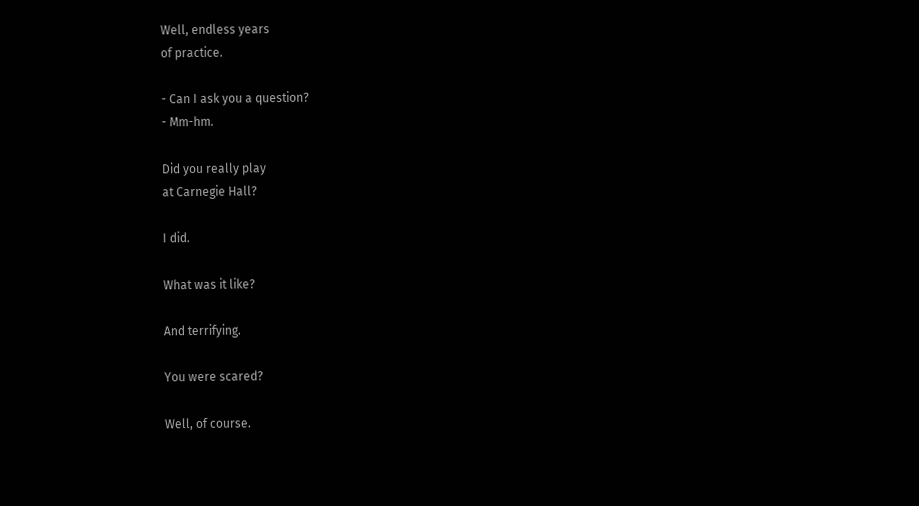Well, endless years
of practice.

- Can I ask you a question?
- Mm-hm.

Did you really play
at Carnegie Hall?

I did.

What was it like?

And terrifying.

You were scared?

Well, of course.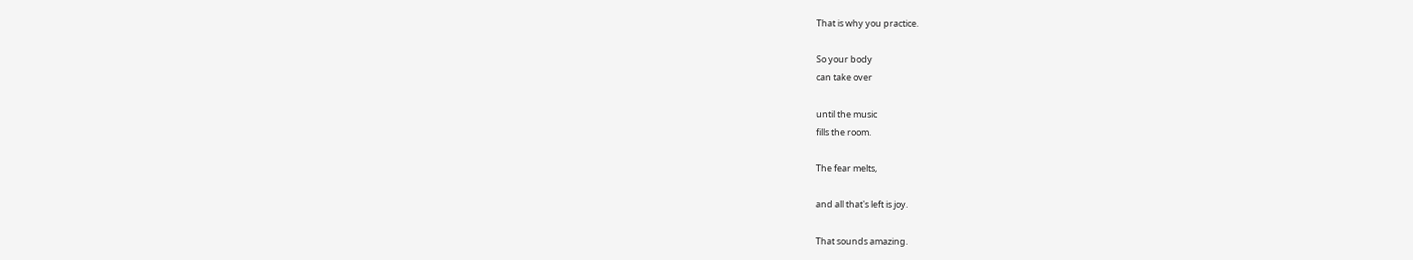That is why you practice.

So your body
can take over

until the music
fills the room.

The fear melts,

and all that's left is joy.

That sounds amazing.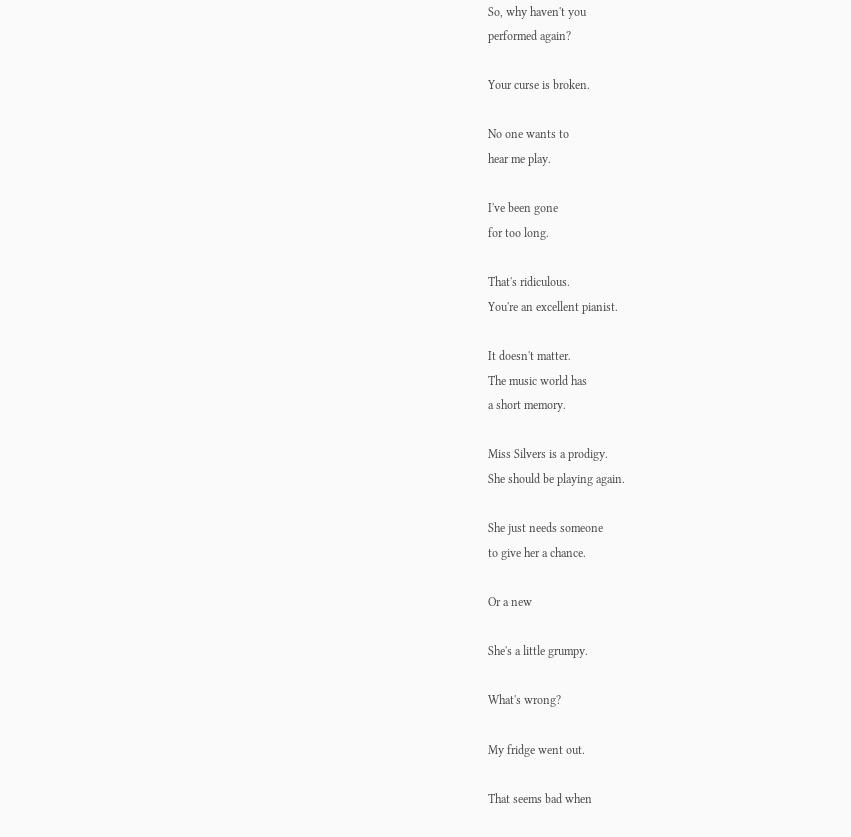So, why haven't you
performed again?

Your curse is broken.

No one wants to
hear me play.

I've been gone
for too long.

That's ridiculous.
You're an excellent pianist.

It doesn't matter.
The music world has
a short memory.

Miss Silvers is a prodigy.
She should be playing again.

She just needs someone
to give her a chance.

Or a new

She's a little grumpy.

What's wrong?

My fridge went out.

That seems bad when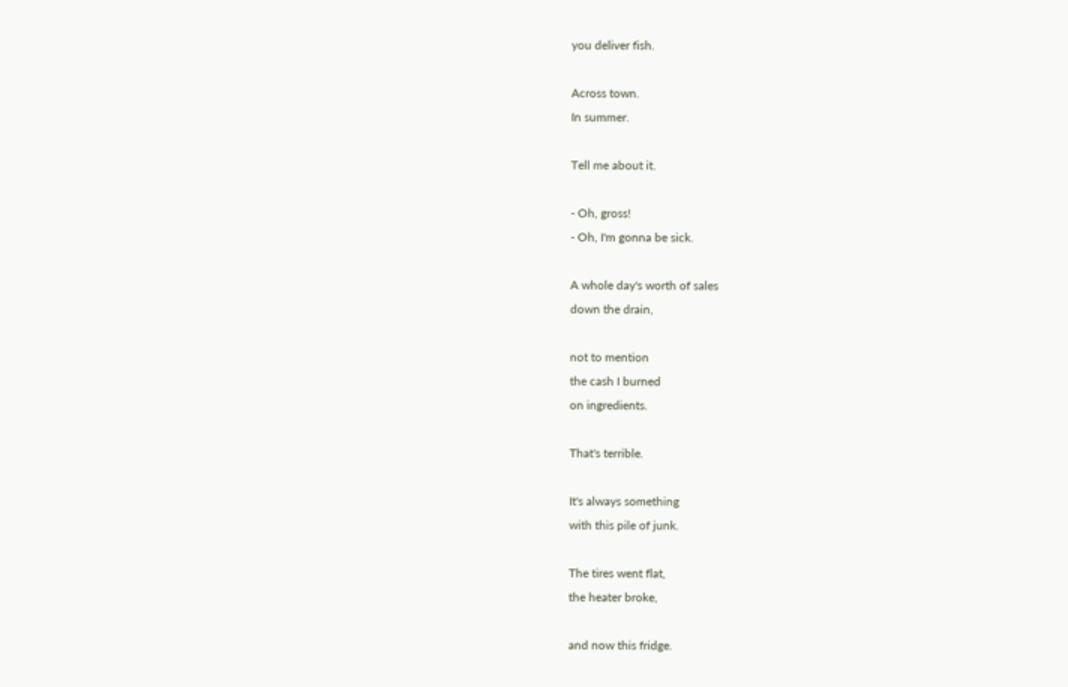you deliver fish.

Across town.
In summer.

Tell me about it.

- Oh, gross!
- Oh, I'm gonna be sick.

A whole day's worth of sales
down the drain,

not to mention
the cash I burned
on ingredients.

That's terrible.

It's always something
with this pile of junk.

The tires went flat,
the heater broke,

and now this fridge.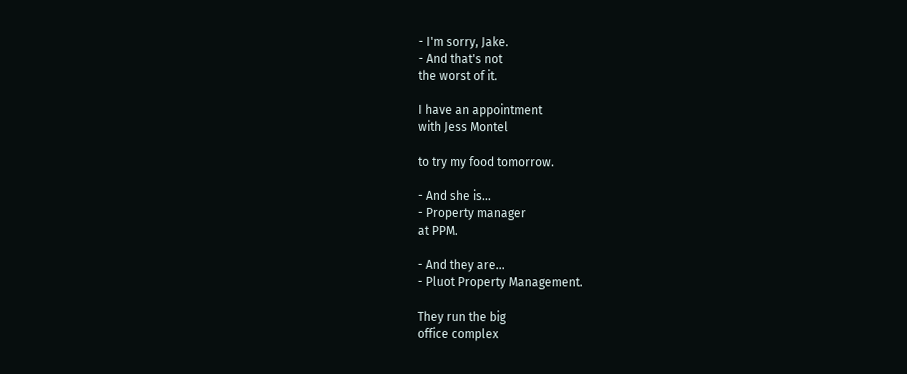- I'm sorry, Jake.
- And that's not
the worst of it.

I have an appointment
with Jess Montel

to try my food tomorrow.

- And she is...
- Property manager
at PPM.

- And they are...
- Pluot Property Management.

They run the big
office complex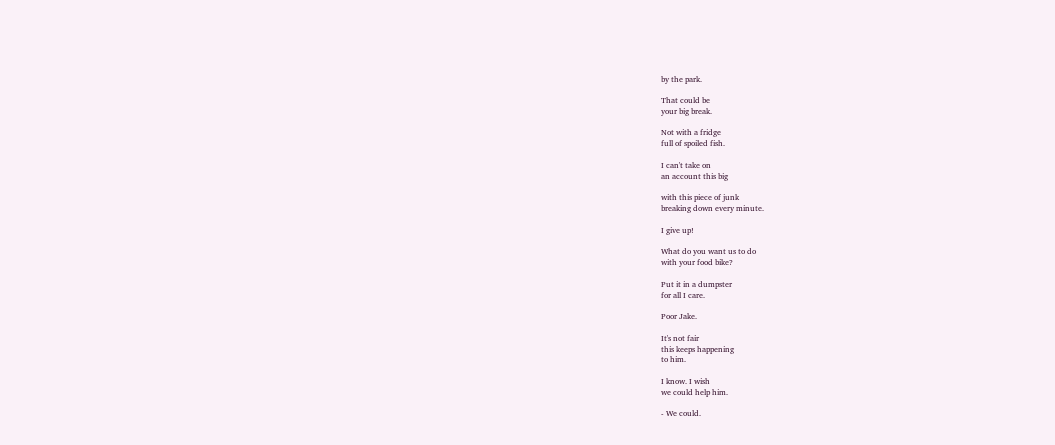by the park.

That could be
your big break.

Not with a fridge
full of spoiled fish.

I can't take on
an account this big

with this piece of junk
breaking down every minute.

I give up!

What do you want us to do
with your food bike?

Put it in a dumpster
for all I care.

Poor Jake.

It's not fair
this keeps happening
to him.

I know. I wish
we could help him.

- We could.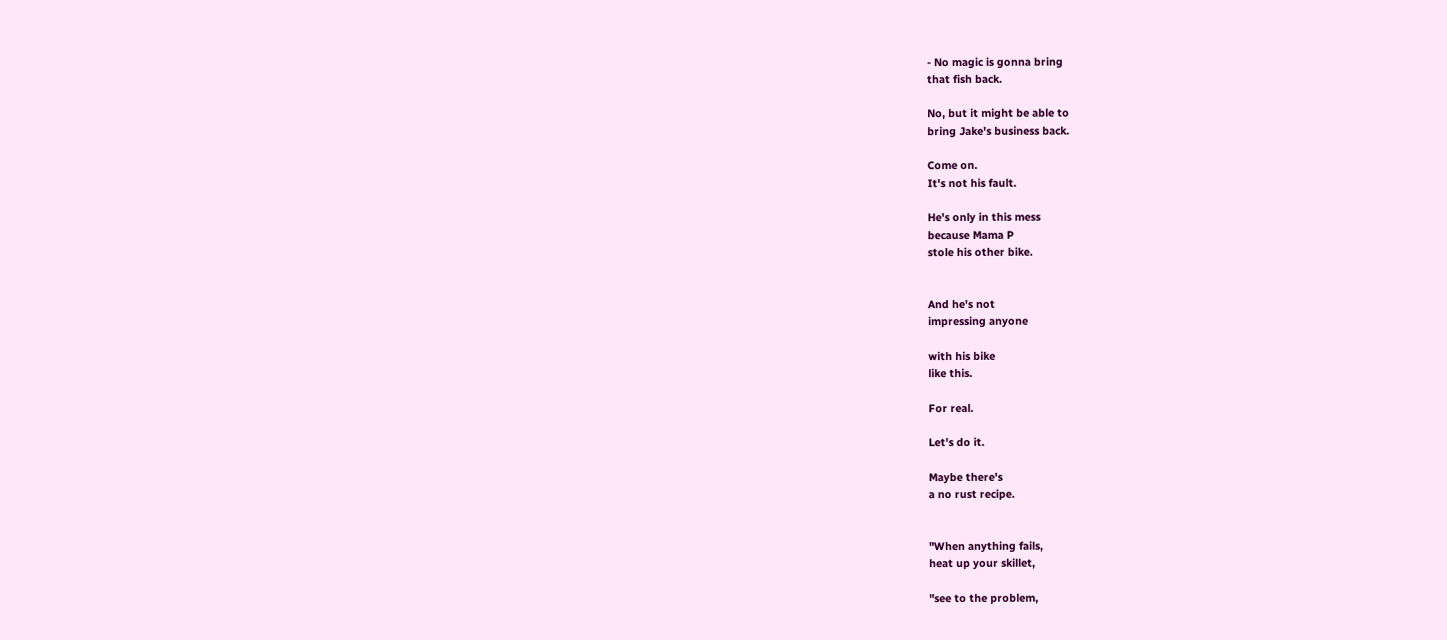- No magic is gonna bring
that fish back.

No, but it might be able to
bring Jake's business back.

Come on.
It's not his fault.

He's only in this mess
because Mama P
stole his other bike.


And he's not
impressing anyone

with his bike
like this.

For real.

Let's do it.

Maybe there's
a no rust recipe.


"When anything fails,
heat up your skillet,

"see to the problem,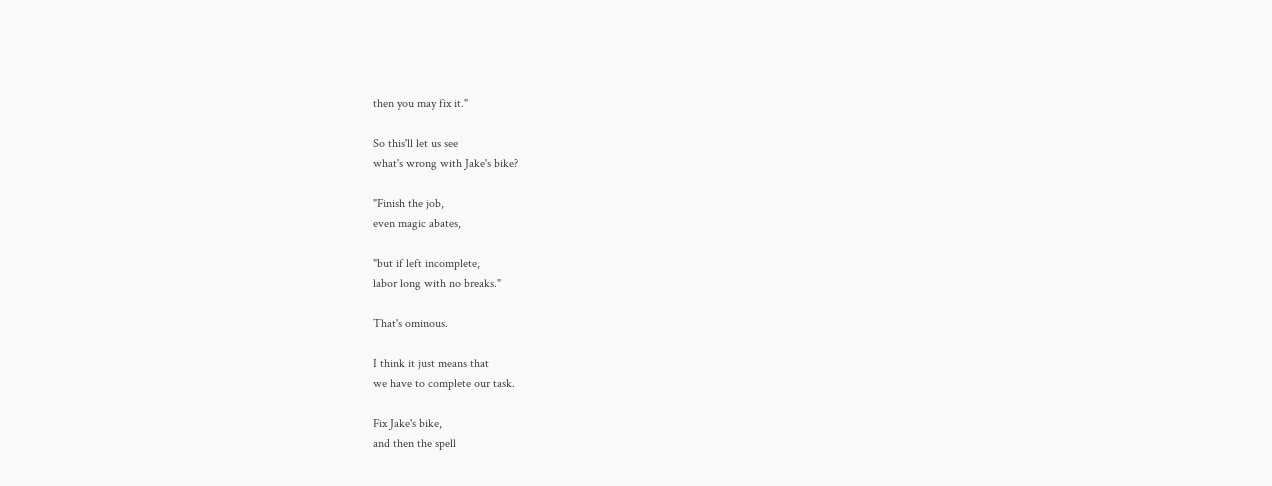then you may fix it."

So this'll let us see
what's wrong with Jake's bike?

"Finish the job,
even magic abates,

"but if left incomplete,
labor long with no breaks."

That's ominous.

I think it just means that
we have to complete our task.

Fix Jake's bike,
and then the spell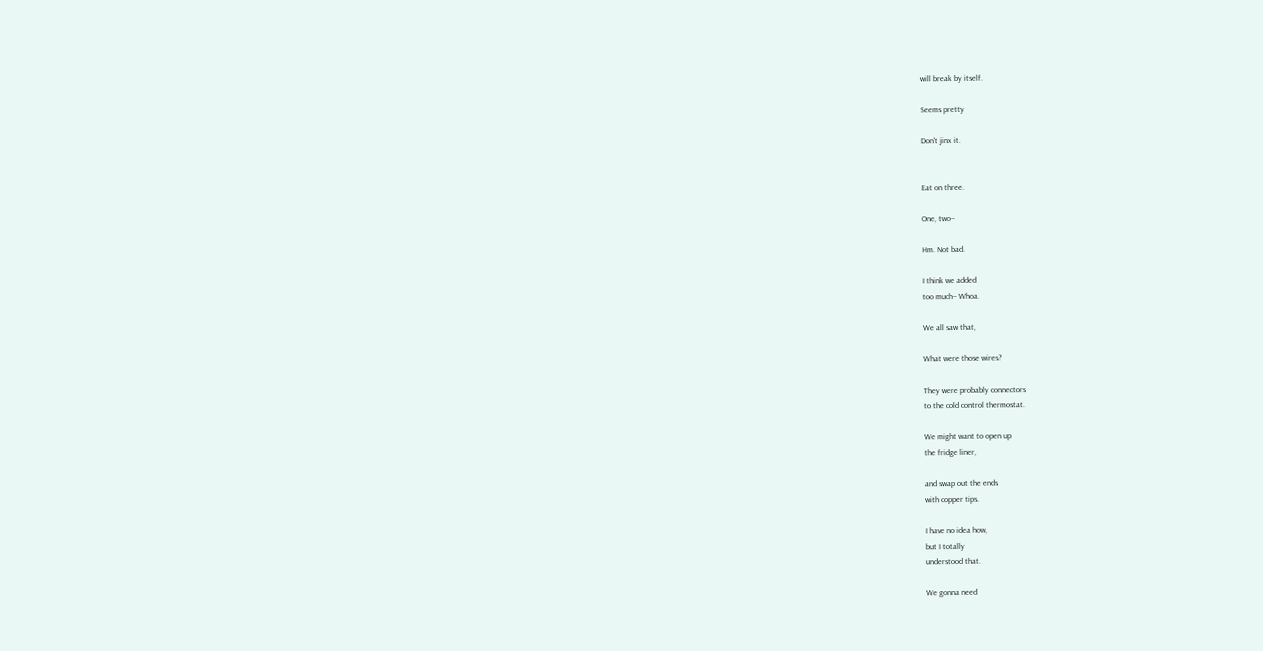will break by itself.

Seems pretty

Don't jinx it.


Eat on three.

One, two--

Hm. Not bad.

I think we added
too much-- Whoa.

We all saw that,

What were those wires?

They were probably connectors
to the cold control thermostat.

We might want to open up
the fridge liner,

and swap out the ends
with copper tips.

I have no idea how,
but I totally
understood that.

We gonna need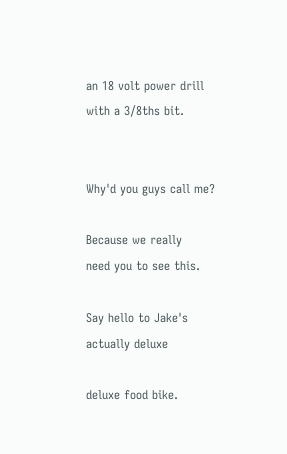an 18 volt power drill
with a 3/8ths bit.


Why'd you guys call me?

Because we really
need you to see this.

Say hello to Jake's
actually deluxe

deluxe food bike.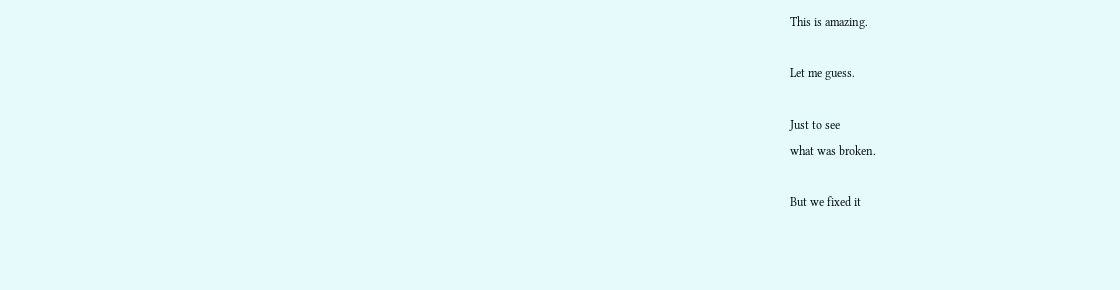This is amazing.

Let me guess.

Just to see
what was broken.

But we fixed it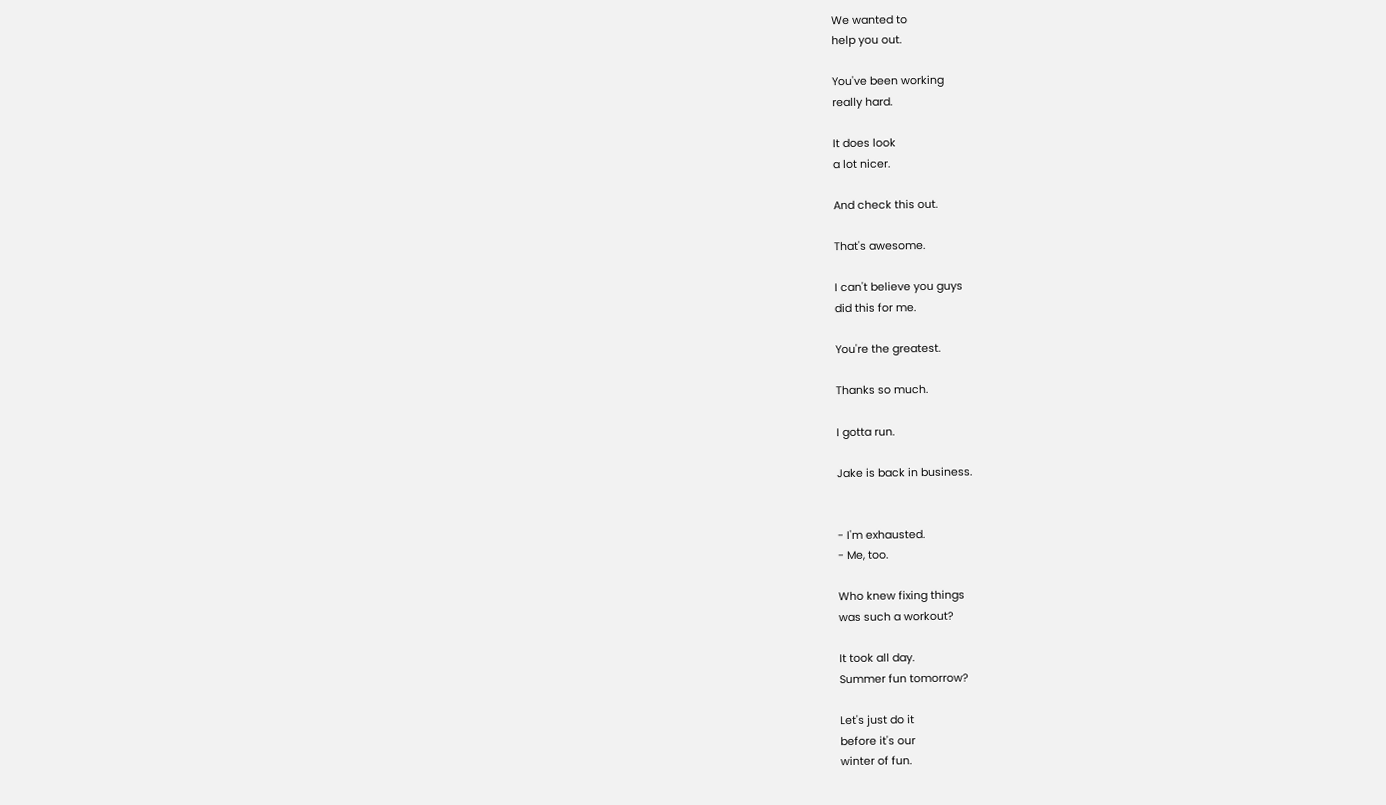We wanted to
help you out.

You've been working
really hard.

It does look
a lot nicer.

And check this out.

That's awesome.

I can't believe you guys
did this for me.

You're the greatest.

Thanks so much.

I gotta run.

Jake is back in business.


- I'm exhausted.
- Me, too.

Who knew fixing things
was such a workout?

It took all day.
Summer fun tomorrow?

Let's just do it
before it's our
winter of fun.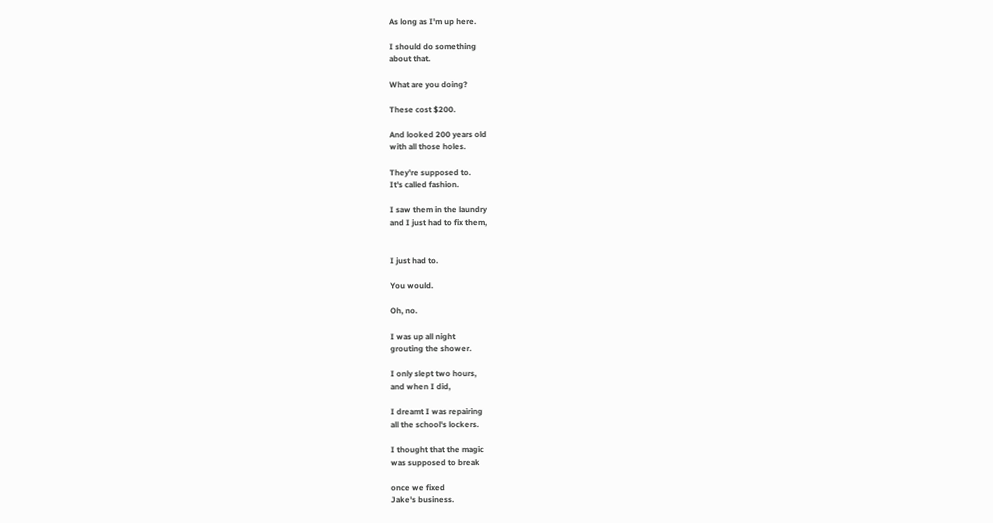As long as I'm up here.

I should do something
about that.

What are you doing?

These cost $200.

And looked 200 years old
with all those holes.

They're supposed to.
It's called fashion.

I saw them in the laundry
and I just had to fix them,


I just had to.

You would.

Oh, no.

I was up all night
grouting the shower.

I only slept two hours,
and when I did,

I dreamt I was repairing
all the school's lockers.

I thought that the magic
was supposed to break

once we fixed
Jake's business.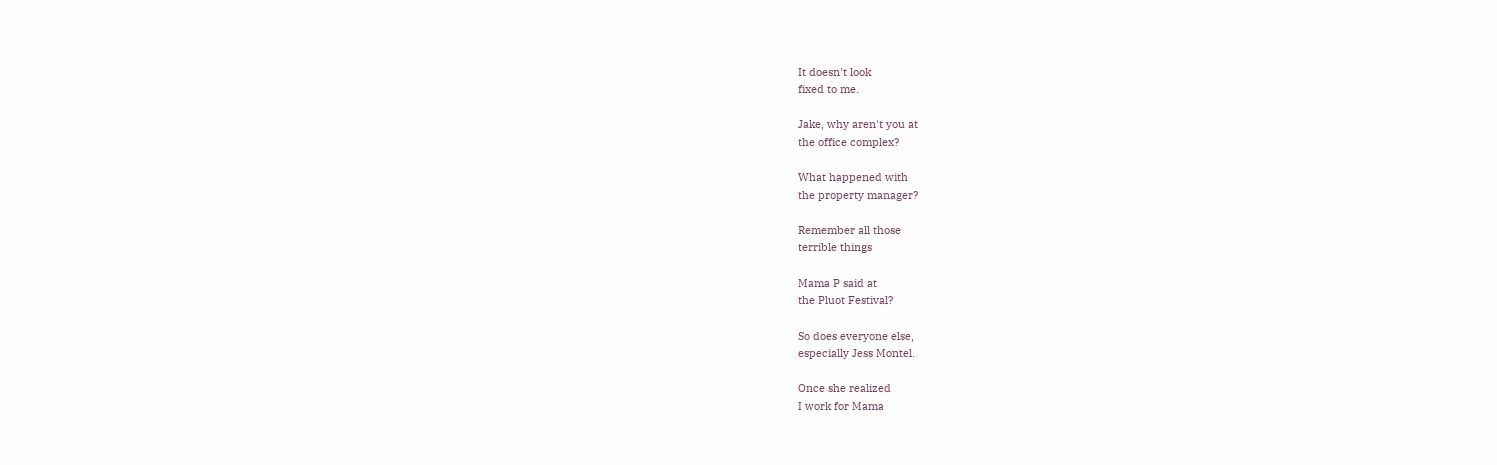It doesn't look
fixed to me.

Jake, why aren't you at
the office complex?

What happened with
the property manager?

Remember all those
terrible things

Mama P said at
the Pluot Festival?

So does everyone else,
especially Jess Montel.

Once she realized
I work for Mama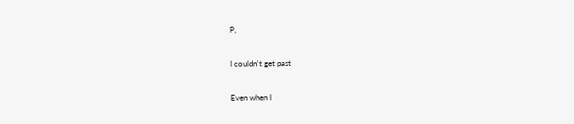P,

I couldn't get past

Even when I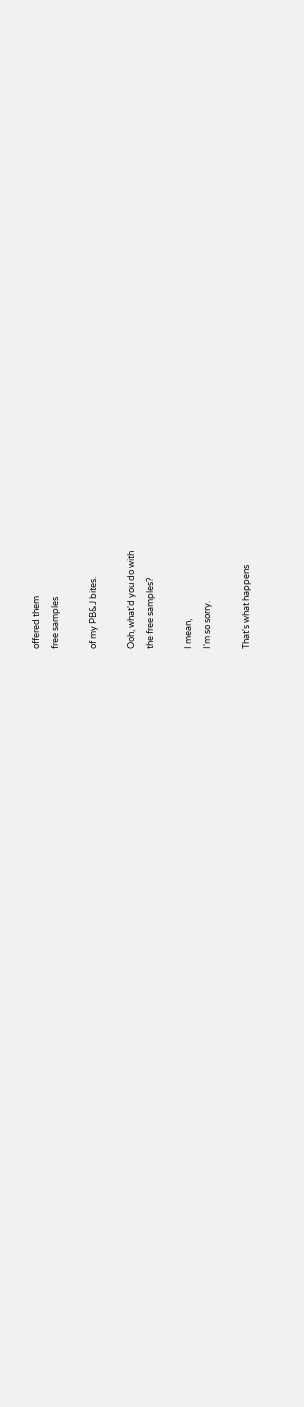offered them
free samples

of my PB&J bites.

Ooh, what'd you do with
the free samples?

I mean,
I'm so sorry.

That's what happens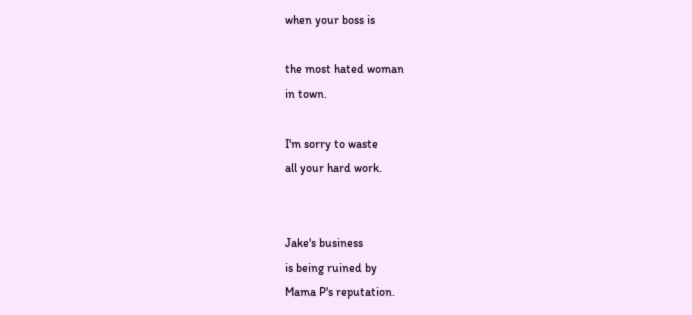when your boss is

the most hated woman
in town.

I'm sorry to waste
all your hard work.


Jake's business
is being ruined by
Mama P's reputation.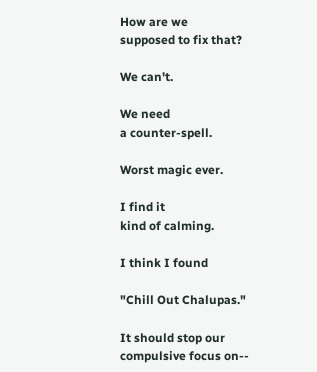How are we
supposed to fix that?

We can't.

We need
a counter-spell.

Worst magic ever.

I find it
kind of calming.

I think I found

"Chill Out Chalupas."

It should stop our
compulsive focus on--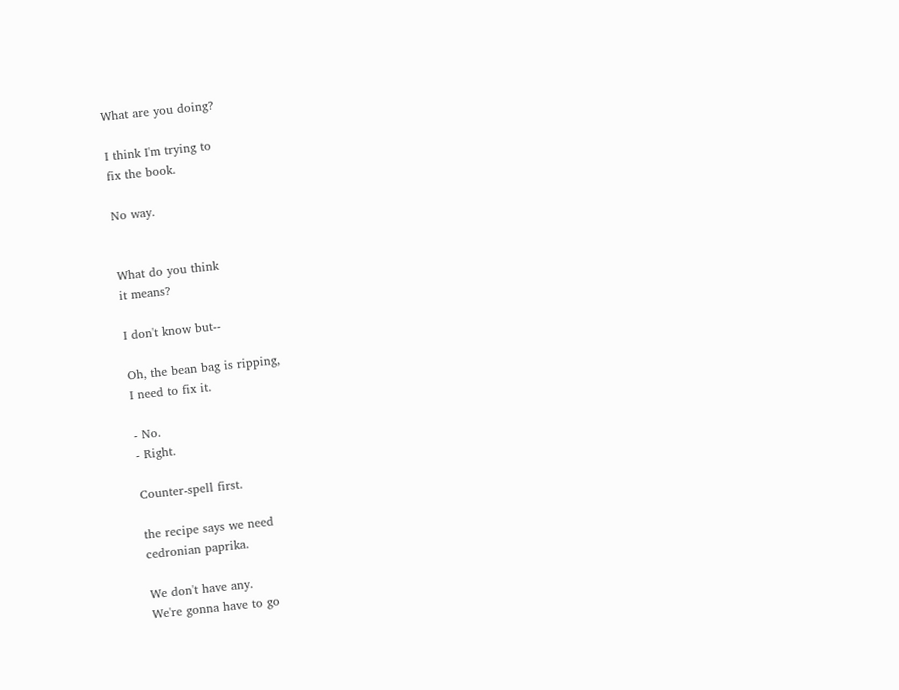What are you doing?

I think I'm trying to
fix the book.

No way.


What do you think
it means?

I don't know but--

Oh, the bean bag is ripping,
I need to fix it.

- No.
- Right.

Counter-spell first.

the recipe says we need
cedronian paprika.

We don't have any.
We're gonna have to go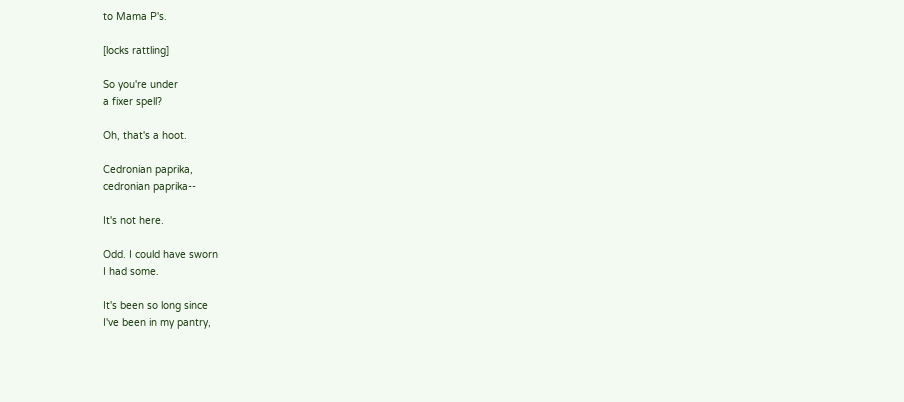to Mama P's.

[locks rattling]

So you're under
a fixer spell?

Oh, that's a hoot.

Cedronian paprika,
cedronian paprika--

It's not here.

Odd. I could have sworn
I had some.

It's been so long since
I've been in my pantry,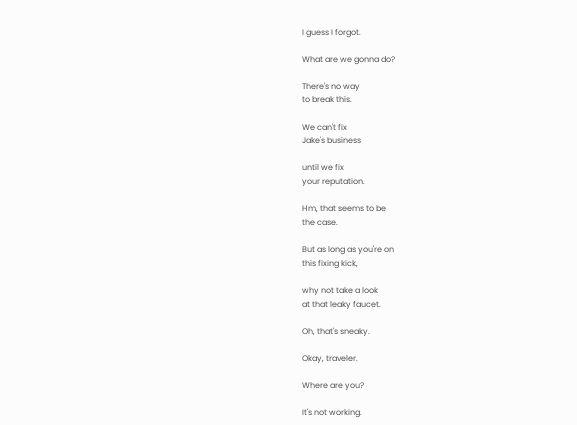I guess I forgot.

What are we gonna do?

There's no way
to break this.

We can't fix
Jake's business

until we fix
your reputation.

Hm, that seems to be
the case.

But as long as you're on
this fixing kick,

why not take a look
at that leaky faucet.

Oh, that's sneaky.

Okay, traveler.

Where are you?

It's not working.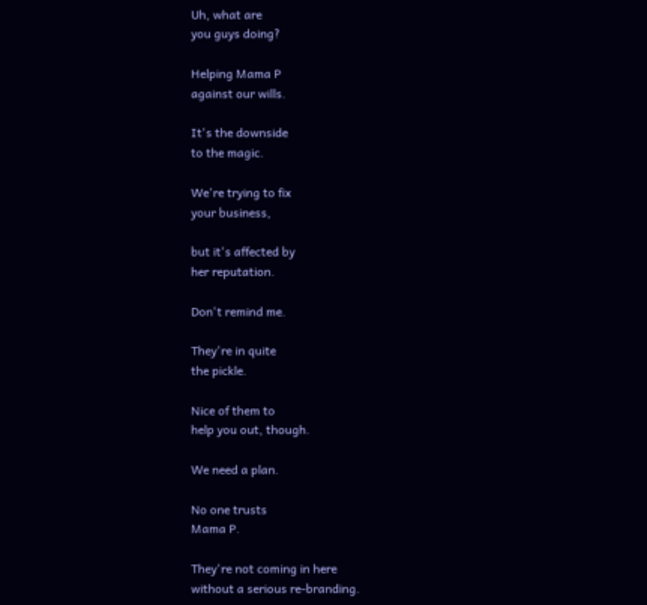Uh, what are
you guys doing?

Helping Mama P
against our wills.

It's the downside
to the magic.

We're trying to fix
your business,

but it's affected by
her reputation.

Don't remind me.

They're in quite
the pickle.

Nice of them to
help you out, though.

We need a plan.

No one trusts
Mama P.

They're not coming in here
without a serious re-branding.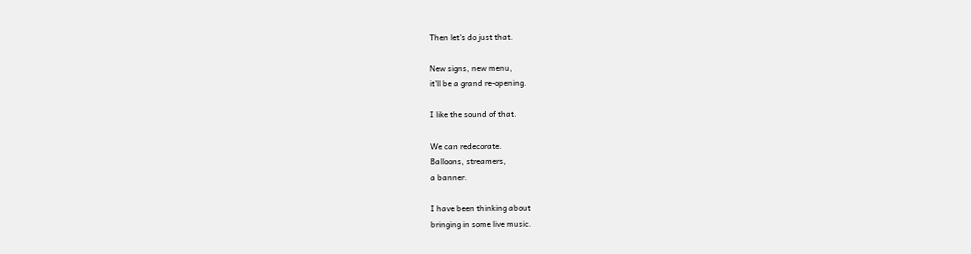Then let's do just that.

New signs, new menu,
it'll be a grand re-opening.

I like the sound of that.

We can redecorate.
Balloons, streamers,
a banner.

I have been thinking about
bringing in some live music.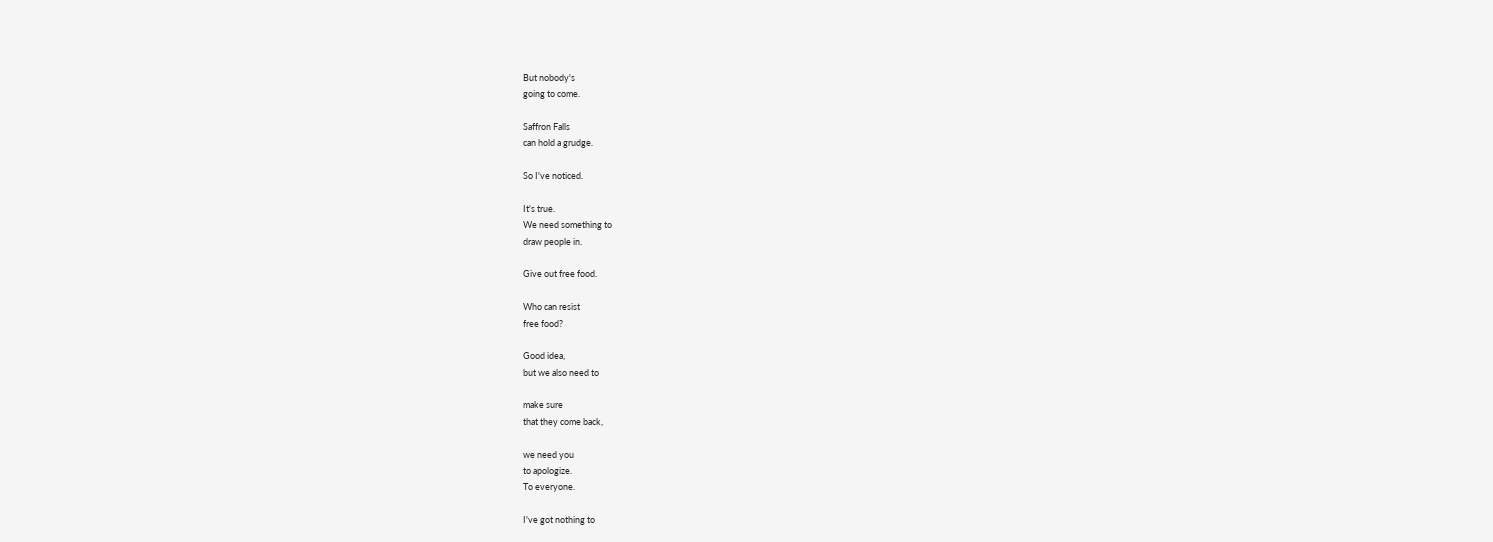But nobody's
going to come.

Saffron Falls
can hold a grudge.

So I've noticed.

It's true.
We need something to
draw people in.

Give out free food.

Who can resist
free food?

Good idea,
but we also need to

make sure
that they come back,

we need you
to apologize.
To everyone.

I've got nothing to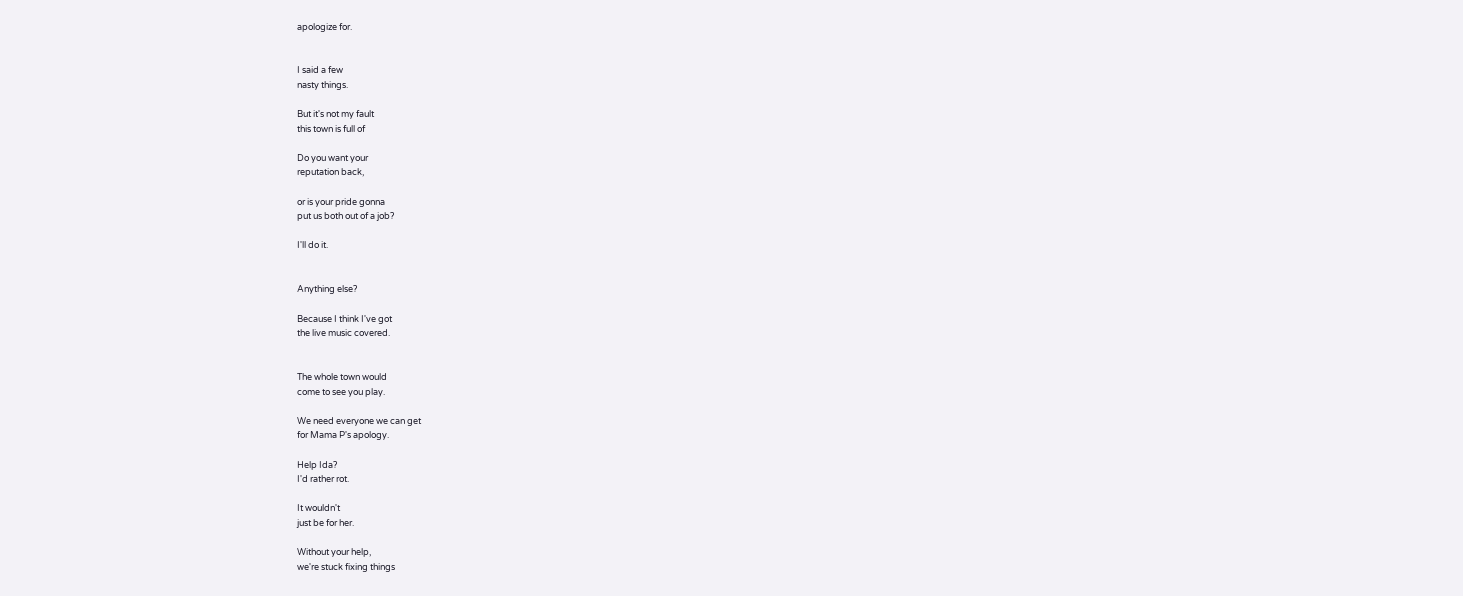apologize for.


I said a few
nasty things.

But it's not my fault
this town is full of

Do you want your
reputation back,

or is your pride gonna
put us both out of a job?

I'll do it.


Anything else?

Because I think I've got
the live music covered.


The whole town would
come to see you play.

We need everyone we can get
for Mama P's apology.

Help Ida?
I'd rather rot.

It wouldn't
just be for her.

Without your help,
we're stuck fixing things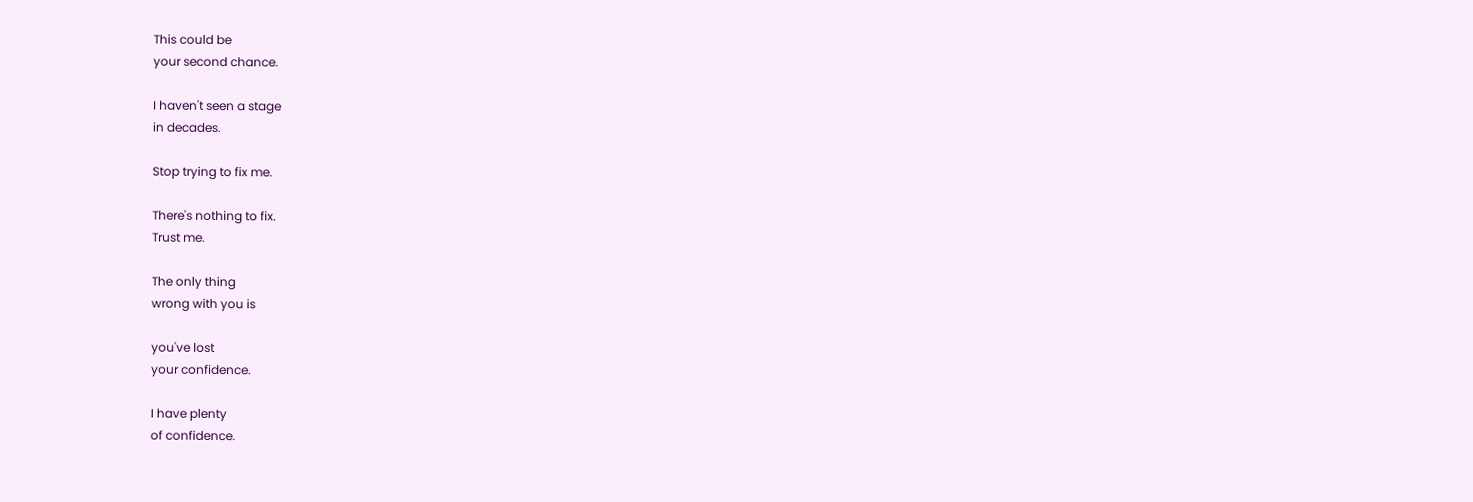This could be
your second chance.

I haven't seen a stage
in decades.

Stop trying to fix me.

There's nothing to fix.
Trust me.

The only thing
wrong with you is

you've lost
your confidence.

I have plenty
of confidence.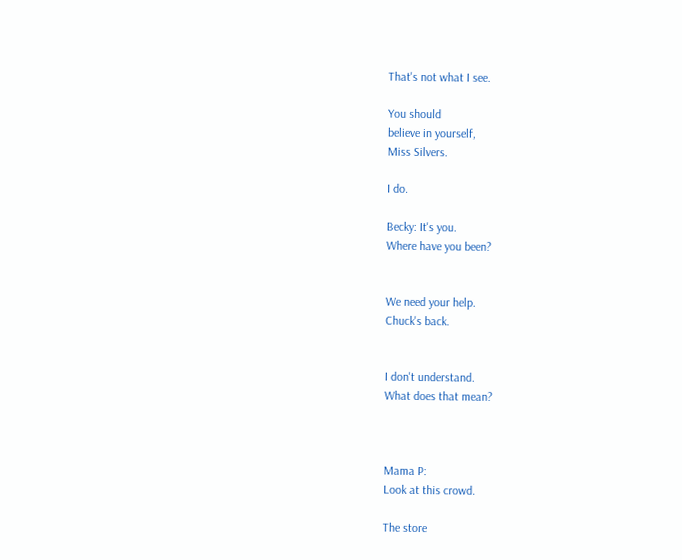That's not what I see.

You should
believe in yourself,
Miss Silvers.

I do.

Becky: It's you.
Where have you been?


We need your help.
Chuck's back.


I don't understand.
What does that mean?



Mama P:
Look at this crowd.

The store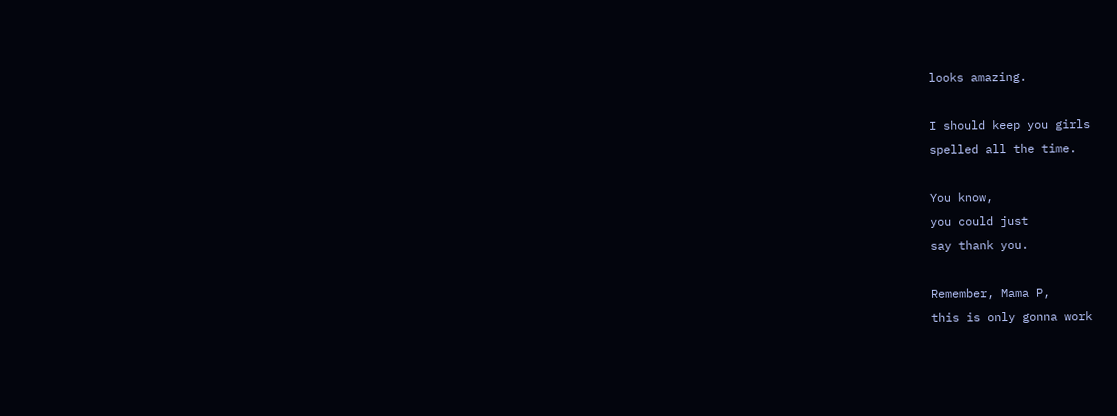looks amazing.

I should keep you girls
spelled all the time.

You know,
you could just
say thank you.

Remember, Mama P,
this is only gonna work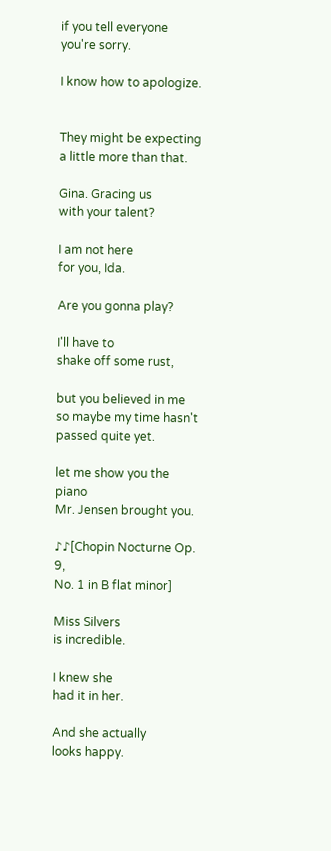if you tell everyone
you're sorry.

I know how to apologize.


They might be expecting
a little more than that.

Gina. Gracing us
with your talent?

I am not here
for you, Ida.

Are you gonna play?

I'll have to
shake off some rust,

but you believed in me
so maybe my time hasn't
passed quite yet.

let me show you the piano
Mr. Jensen brought you.

♪♪[Chopin Nocturne Op. 9,
No. 1 in B flat minor]

Miss Silvers
is incredible.

I knew she
had it in her.

And she actually
looks happy.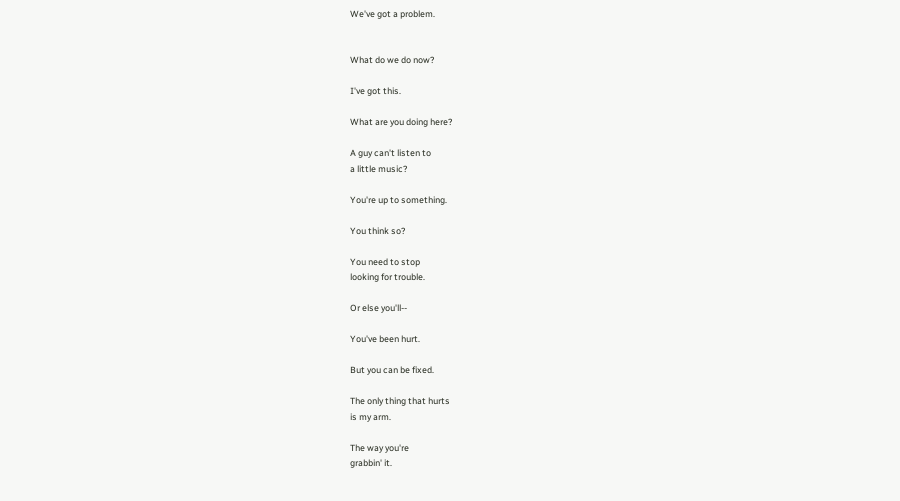We've got a problem.


What do we do now?

I've got this.

What are you doing here?

A guy can't listen to
a little music?

You're up to something.

You think so?

You need to stop
looking for trouble.

Or else you'll--

You've been hurt.

But you can be fixed.

The only thing that hurts
is my arm.

The way you're
grabbin' it.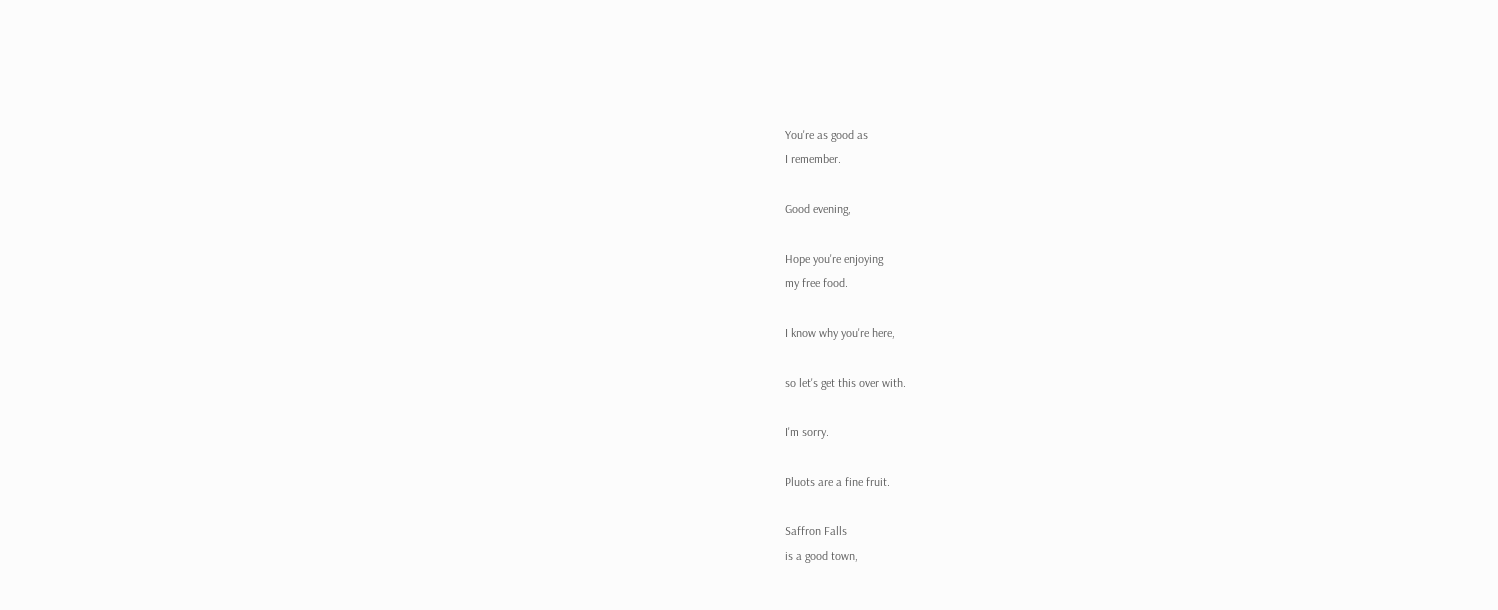You're as good as
I remember.

Good evening,

Hope you're enjoying
my free food.

I know why you're here,

so let's get this over with.

I'm sorry.

Pluots are a fine fruit.

Saffron Falls
is a good town,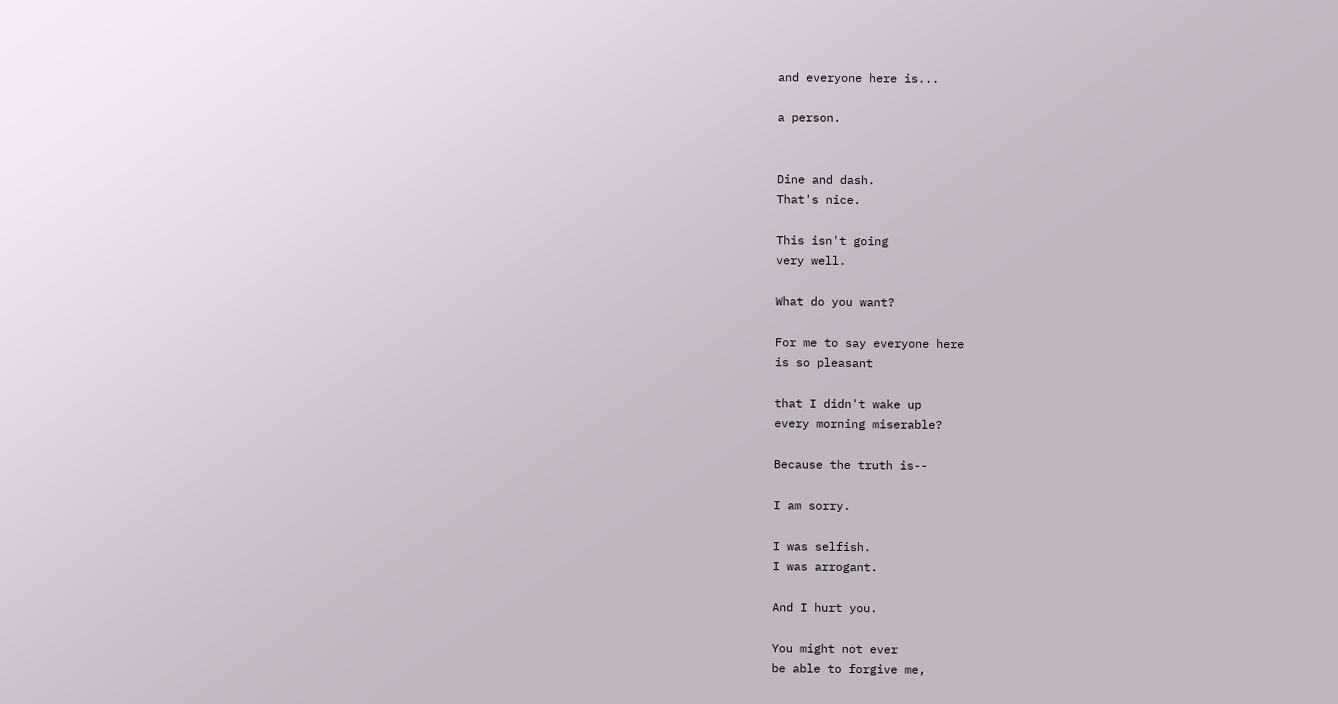and everyone here is...

a person.


Dine and dash.
That's nice.

This isn't going
very well.

What do you want?

For me to say everyone here
is so pleasant

that I didn't wake up
every morning miserable?

Because the truth is--

I am sorry.

I was selfish.
I was arrogant.

And I hurt you.

You might not ever
be able to forgive me,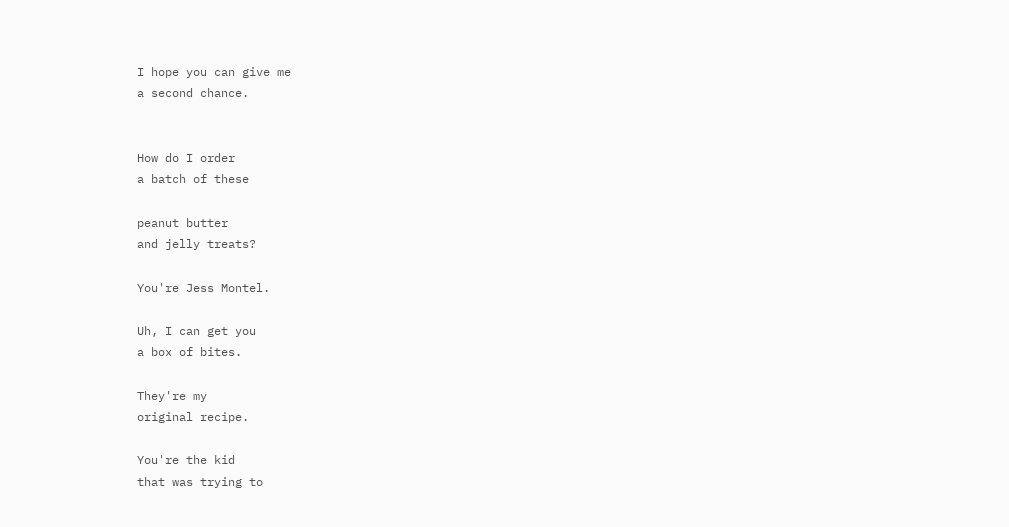I hope you can give me
a second chance.


How do I order
a batch of these

peanut butter
and jelly treats?

You're Jess Montel.

Uh, I can get you
a box of bites.

They're my
original recipe.

You're the kid
that was trying to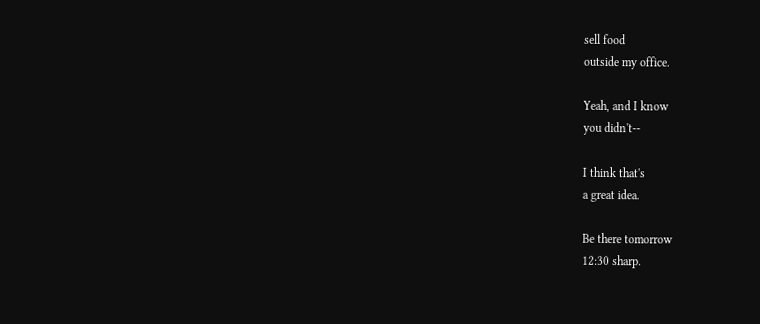sell food
outside my office.

Yeah, and I know
you didn't--

I think that's
a great idea.

Be there tomorrow
12:30 sharp.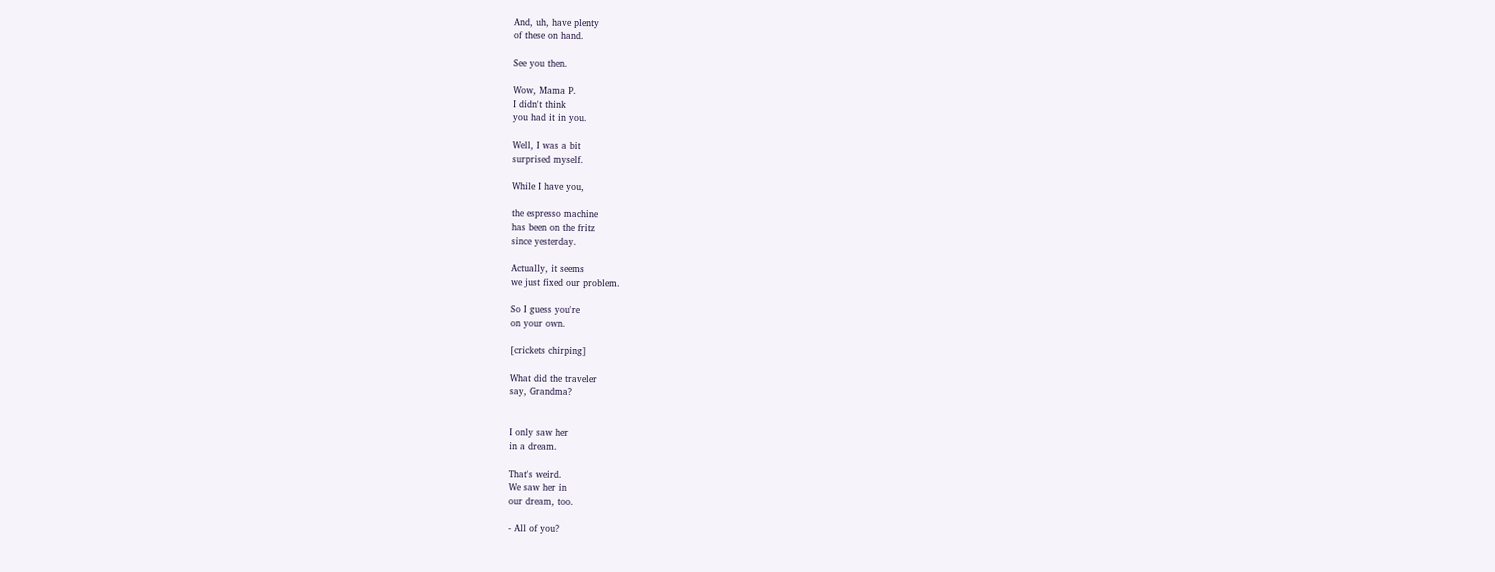And, uh, have plenty
of these on hand.

See you then.

Wow, Mama P.
I didn't think
you had it in you.

Well, I was a bit
surprised myself.

While I have you,

the espresso machine
has been on the fritz
since yesterday.

Actually, it seems
we just fixed our problem.

So I guess you're
on your own.

[crickets chirping]

What did the traveler
say, Grandma?


I only saw her
in a dream.

That's weird.
We saw her in
our dream, too.

- All of you?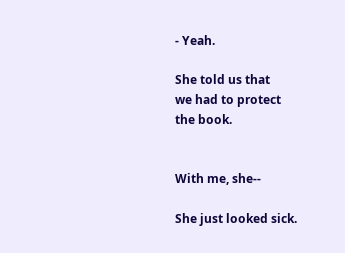- Yeah.

She told us that
we had to protect
the book.


With me, she--

She just looked sick.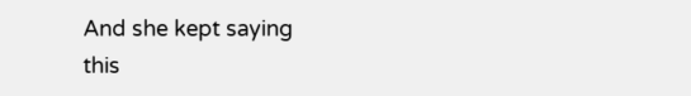And she kept saying
this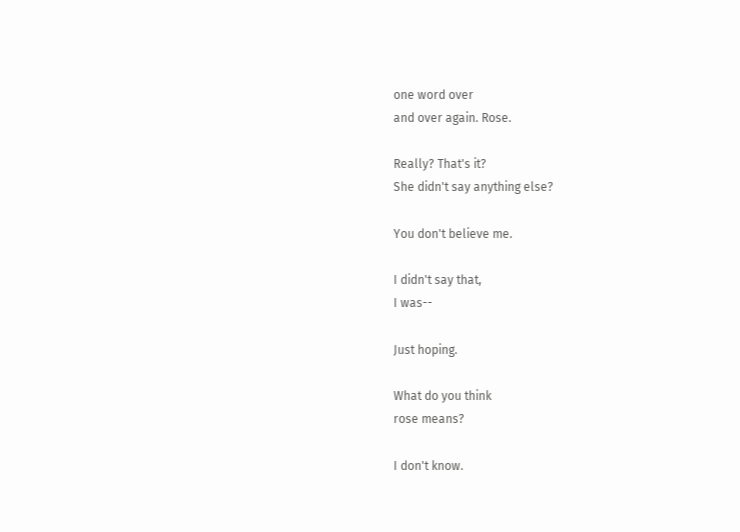one word over
and over again. Rose.

Really? That's it?
She didn't say anything else?

You don't believe me.

I didn't say that,
I was--

Just hoping.

What do you think
rose means?

I don't know.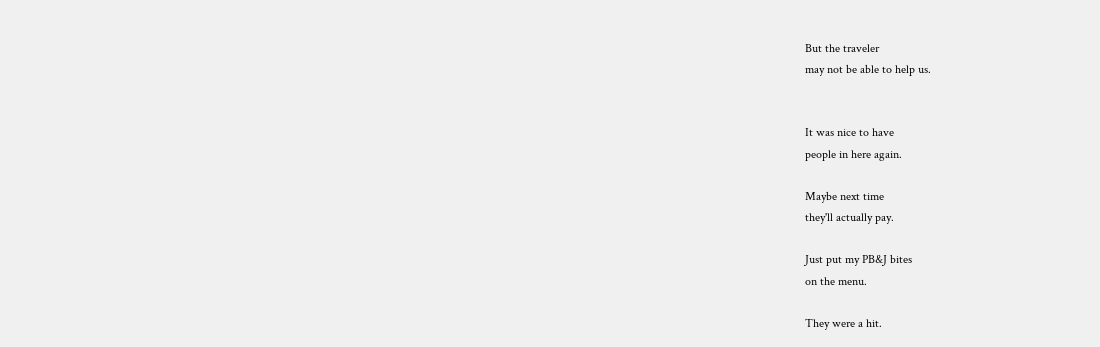But the traveler
may not be able to help us.


It was nice to have
people in here again.

Maybe next time
they'll actually pay.

Just put my PB&J bites
on the menu.

They were a hit.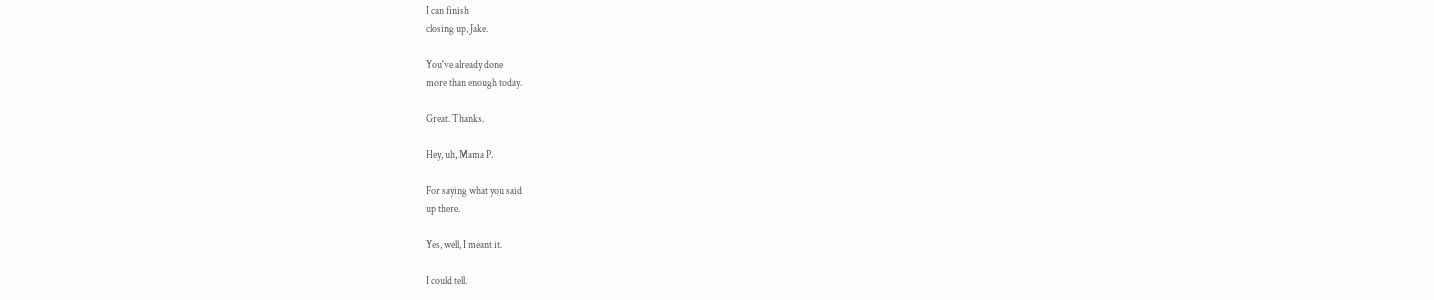I can finish
closing up, Jake.

You've already done
more than enough today.

Great. Thanks.

Hey, uh, Mama P.

For saying what you said
up there.

Yes, well, I meant it.

I could tell.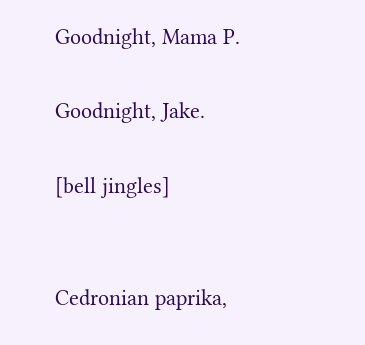Goodnight, Mama P.

Goodnight, Jake.

[bell jingles]


Cedronian paprika,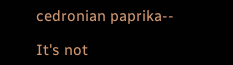cedronian paprika--

It's not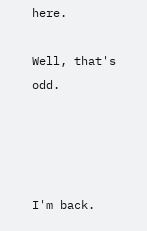here.

Well, that's odd.




I'm back.